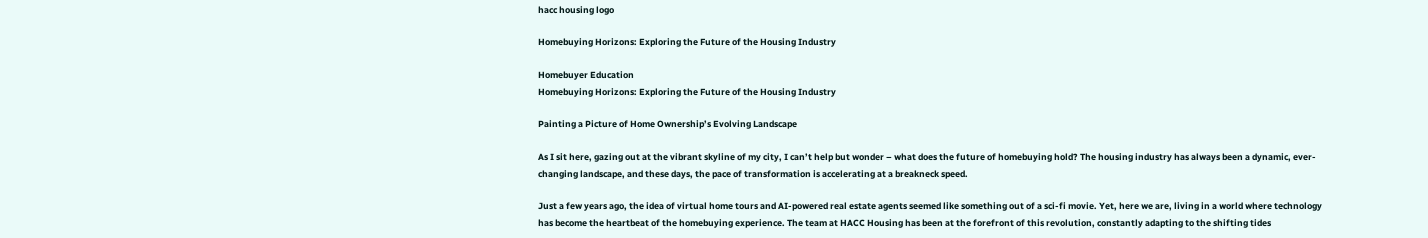hacc housing logo

Homebuying Horizons: Exploring the Future of the Housing Industry

Homebuyer Education
Homebuying Horizons: Exploring the Future of the Housing Industry

Painting a Picture of Home Ownership’s Evolving Landscape

As I sit here, gazing out at the vibrant skyline of my city, I can’t help but wonder – what does the future of homebuying hold? The housing industry has always been a dynamic, ever-changing landscape, and these days, the pace of transformation is accelerating at a breakneck speed.

Just a few years ago, the idea of virtual home tours and AI-powered real estate agents seemed like something out of a sci-fi movie. Yet, here we are, living in a world where technology has become the heartbeat of the homebuying experience. The team at HACC Housing has been at the forefront of this revolution, constantly adapting to the shifting tides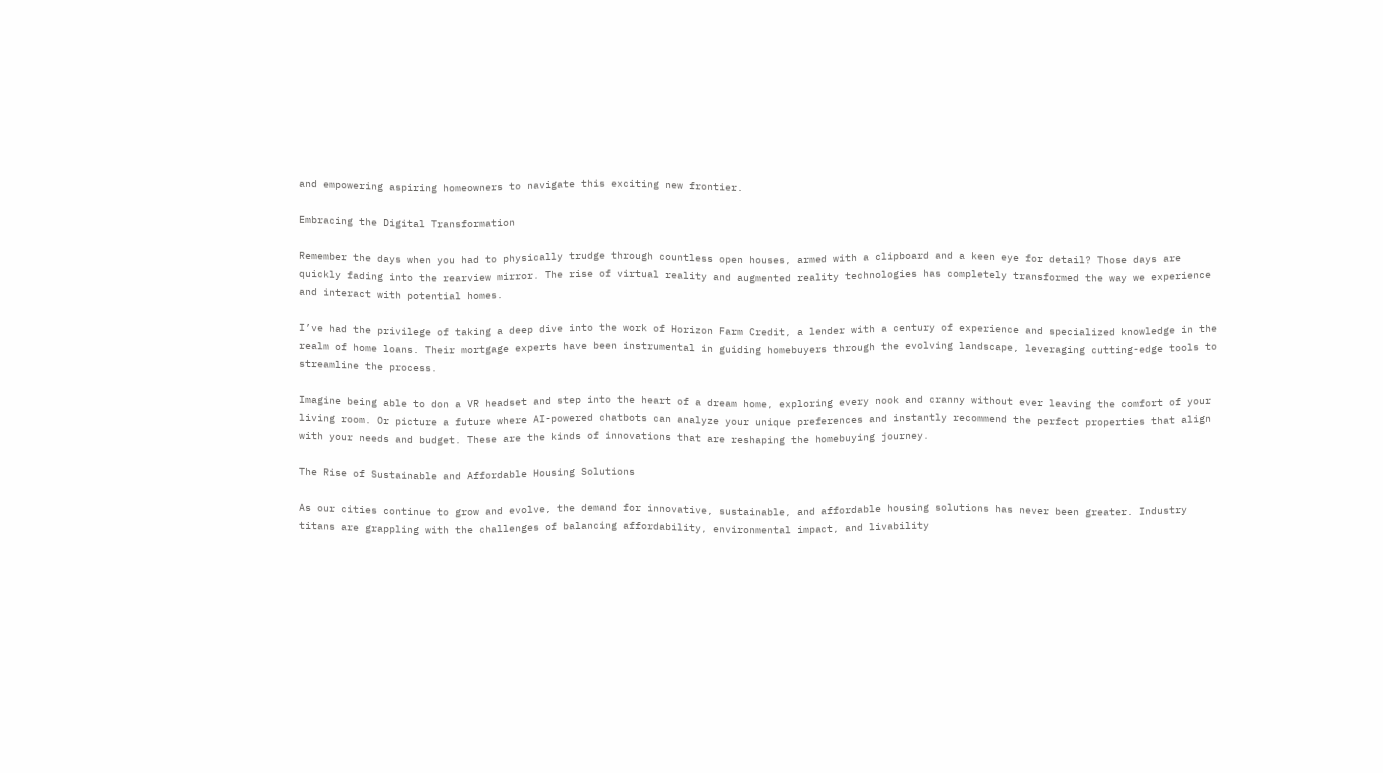and empowering aspiring homeowners to navigate this exciting new frontier.

Embracing the Digital Transformation

Remember the days when you had to physically trudge through countless open houses, armed with a clipboard and a keen eye for detail? Those days are quickly fading into the rearview mirror. The rise of virtual reality and augmented reality technologies has completely transformed the way we experience and interact with potential homes.

I’ve had the privilege of taking a deep dive into the work of Horizon Farm Credit, a lender with a century of experience and specialized knowledge in the realm of home loans. Their mortgage experts have been instrumental in guiding homebuyers through the evolving landscape, leveraging cutting-edge tools to streamline the process.

Imagine being able to don a VR headset and step into the heart of a dream home, exploring every nook and cranny without ever leaving the comfort of your living room. Or picture a future where AI-powered chatbots can analyze your unique preferences and instantly recommend the perfect properties that align with your needs and budget. These are the kinds of innovations that are reshaping the homebuying journey.

The Rise of Sustainable and Affordable Housing Solutions

As our cities continue to grow and evolve, the demand for innovative, sustainable, and affordable housing solutions has never been greater. Industry titans are grappling with the challenges of balancing affordability, environmental impact, and livability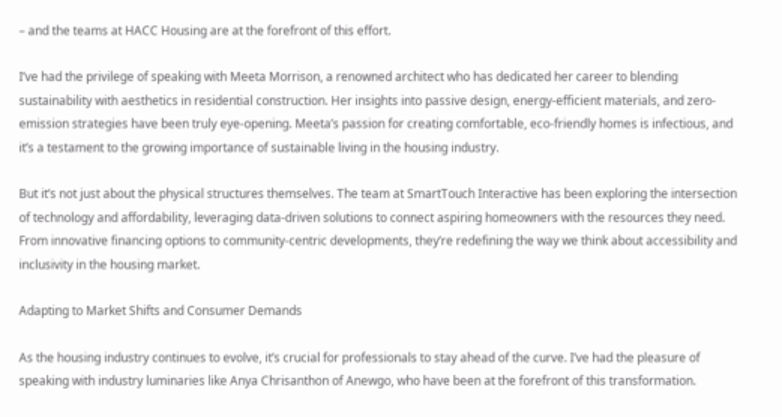– and the teams at HACC Housing are at the forefront of this effort.

I’ve had the privilege of speaking with Meeta Morrison, a renowned architect who has dedicated her career to blending sustainability with aesthetics in residential construction. Her insights into passive design, energy-efficient materials, and zero-emission strategies have been truly eye-opening. Meeta’s passion for creating comfortable, eco-friendly homes is infectious, and it’s a testament to the growing importance of sustainable living in the housing industry.

But it’s not just about the physical structures themselves. The team at SmartTouch Interactive has been exploring the intersection of technology and affordability, leveraging data-driven solutions to connect aspiring homeowners with the resources they need. From innovative financing options to community-centric developments, they’re redefining the way we think about accessibility and inclusivity in the housing market.

Adapting to Market Shifts and Consumer Demands

As the housing industry continues to evolve, it’s crucial for professionals to stay ahead of the curve. I’ve had the pleasure of speaking with industry luminaries like Anya Chrisanthon of Anewgo, who have been at the forefront of this transformation.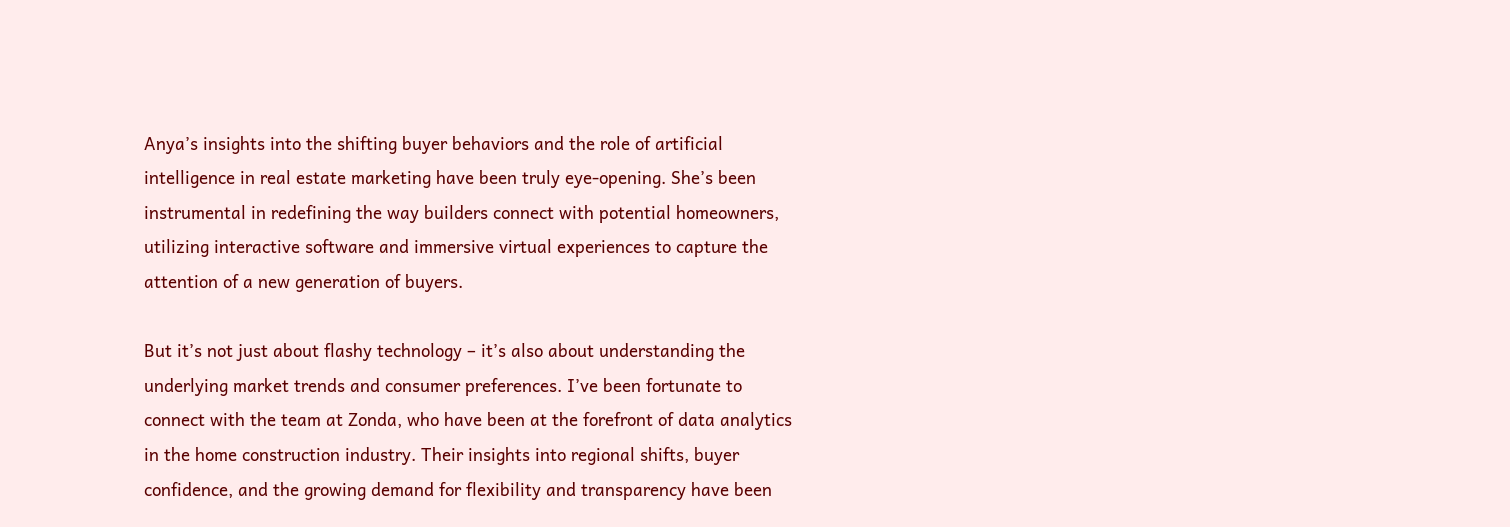Anya’s insights into the shifting buyer behaviors and the role of artificial intelligence in real estate marketing have been truly eye-opening. She’s been instrumental in redefining the way builders connect with potential homeowners, utilizing interactive software and immersive virtual experiences to capture the attention of a new generation of buyers.

But it’s not just about flashy technology – it’s also about understanding the underlying market trends and consumer preferences. I’ve been fortunate to connect with the team at Zonda, who have been at the forefront of data analytics in the home construction industry. Their insights into regional shifts, buyer confidence, and the growing demand for flexibility and transparency have been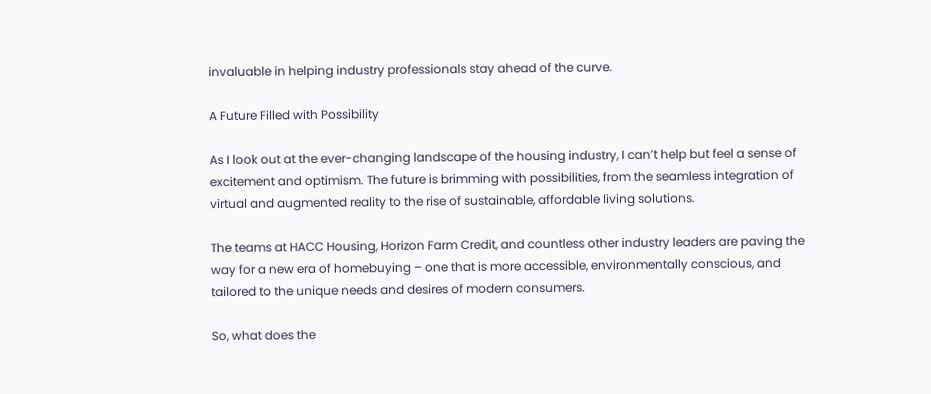invaluable in helping industry professionals stay ahead of the curve.

A Future Filled with Possibility

As I look out at the ever-changing landscape of the housing industry, I can’t help but feel a sense of excitement and optimism. The future is brimming with possibilities, from the seamless integration of virtual and augmented reality to the rise of sustainable, affordable living solutions.

The teams at HACC Housing, Horizon Farm Credit, and countless other industry leaders are paving the way for a new era of homebuying – one that is more accessible, environmentally conscious, and tailored to the unique needs and desires of modern consumers.

So, what does the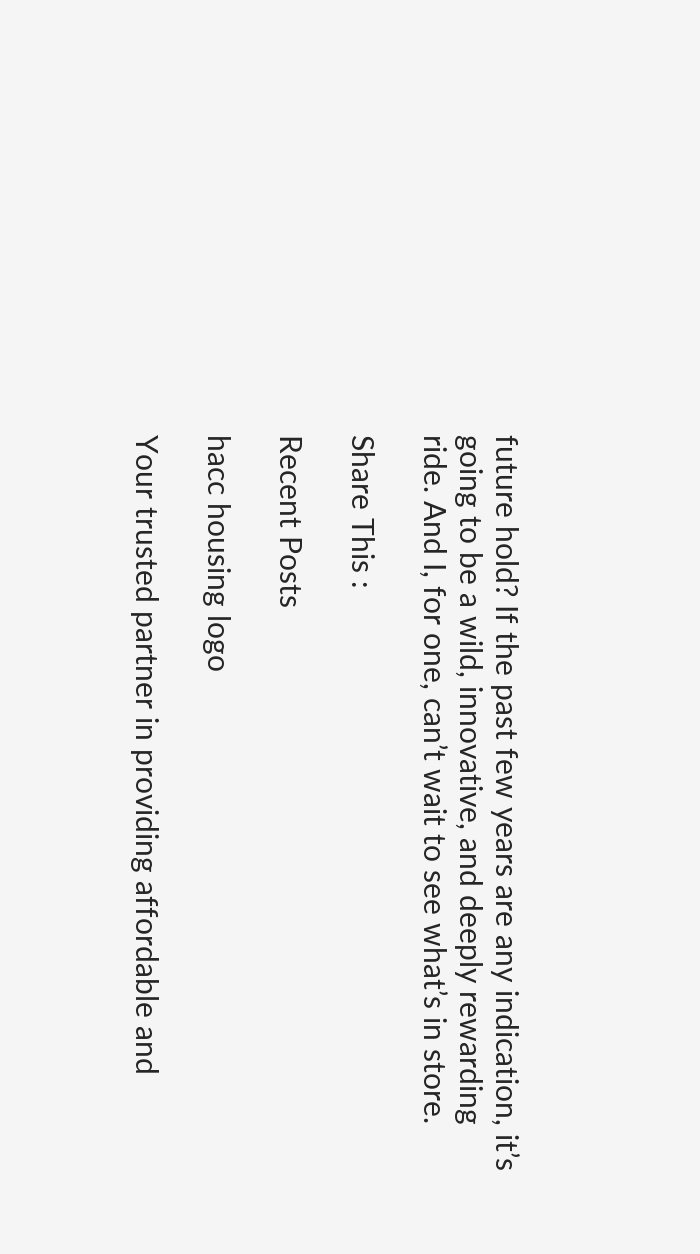future hold? If the past few years are any indication, it’s going to be a wild, innovative, and deeply rewarding ride. And I, for one, can’t wait to see what’s in store.

Share This :

Recent Posts

hacc housing logo

Your trusted partner in providing affordable and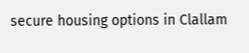secure housing options in Clallam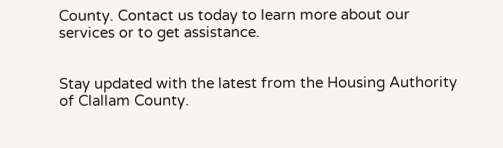County. Contact us today to learn more about our services or to get assistance.


Stay updated with the latest from the Housing Authority of Clallam County.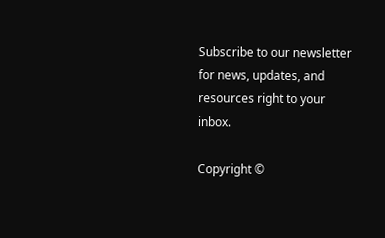Subscribe to our newsletter for news, updates, and resources right to your inbox.

Copyright ©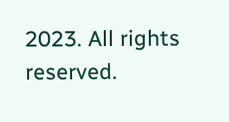2023. All rights reserved.